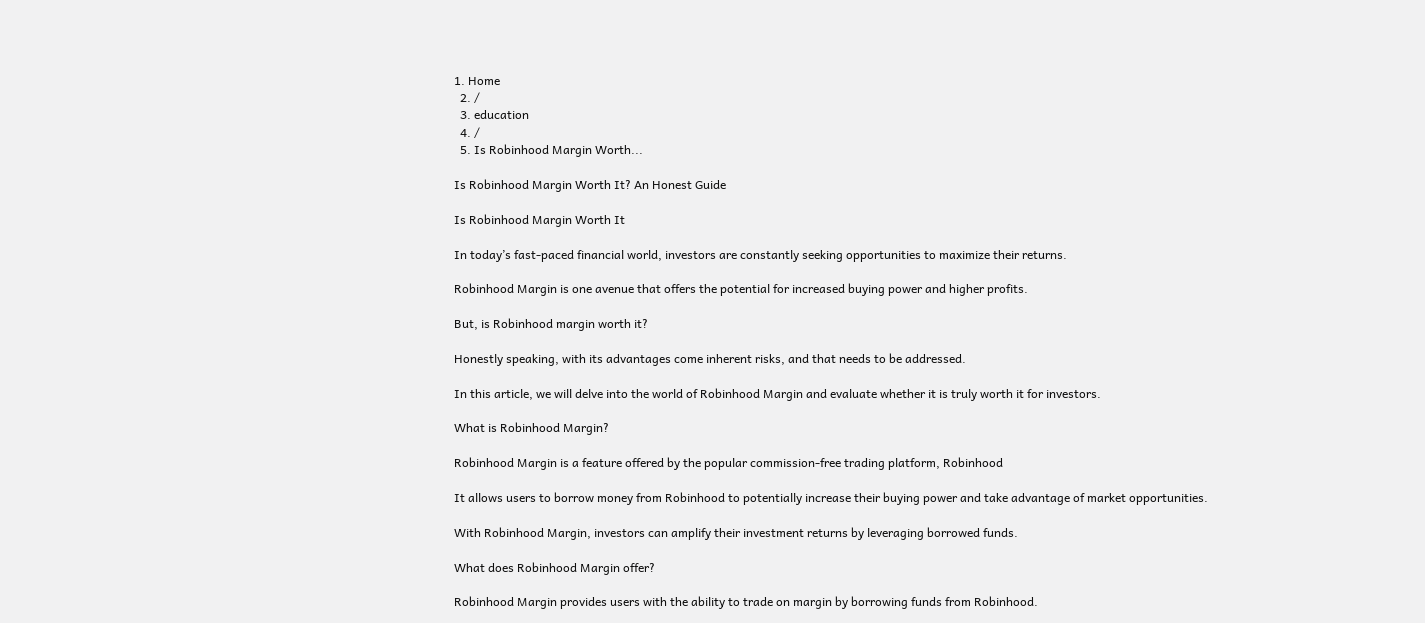1. Home
  2. /
  3. education
  4. /
  5. Is Robinhood Margin Worth...

Is Robinhood Margin Worth It? An Honest Guide

Is Robinhood Margin Worth It

In today’s fast-paced financial world, investors are constantly seeking opportunities to maximize their returns.

Robinhood Margin is one avenue that offers the potential for increased buying power and higher profits.

But, is Robinhood margin worth it?

Honestly speaking, with its advantages come inherent risks, and that needs to be addressed.

In this article, we will delve into the world of Robinhood Margin and evaluate whether it is truly worth it for investors.

What is Robinhood Margin?

Robinhood Margin is a feature offered by the popular commission-free trading platform, Robinhood

It allows users to borrow money from Robinhood to potentially increase their buying power and take advantage of market opportunities.

With Robinhood Margin, investors can amplify their investment returns by leveraging borrowed funds.

What does Robinhood Margin offer?

Robinhood Margin provides users with the ability to trade on margin by borrowing funds from Robinhood.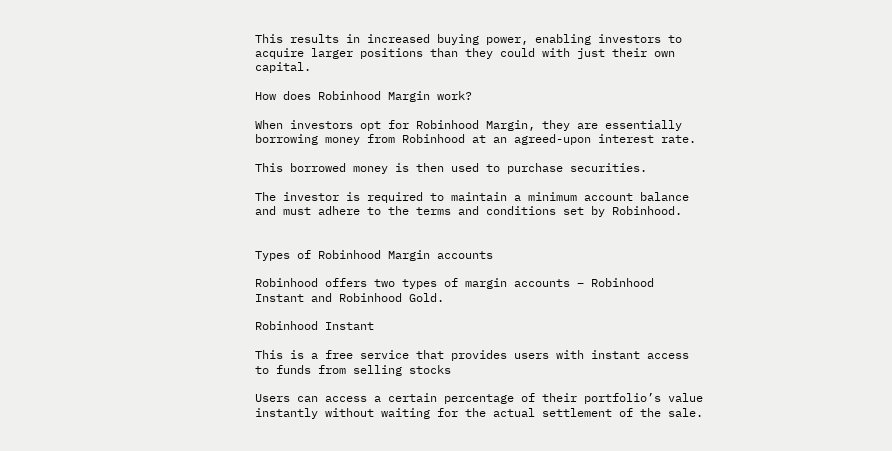This results in increased buying power, enabling investors to acquire larger positions than they could with just their own capital.

How does Robinhood Margin work?

When investors opt for Robinhood Margin, they are essentially borrowing money from Robinhood at an agreed-upon interest rate.

This borrowed money is then used to purchase securities.

The investor is required to maintain a minimum account balance and must adhere to the terms and conditions set by Robinhood.


Types of Robinhood Margin accounts

Robinhood offers two types of margin accounts – Robinhood Instant and Robinhood Gold.

Robinhood Instant

This is a free service that provides users with instant access to funds from selling stocks

Users can access a certain percentage of their portfolio’s value instantly without waiting for the actual settlement of the sale.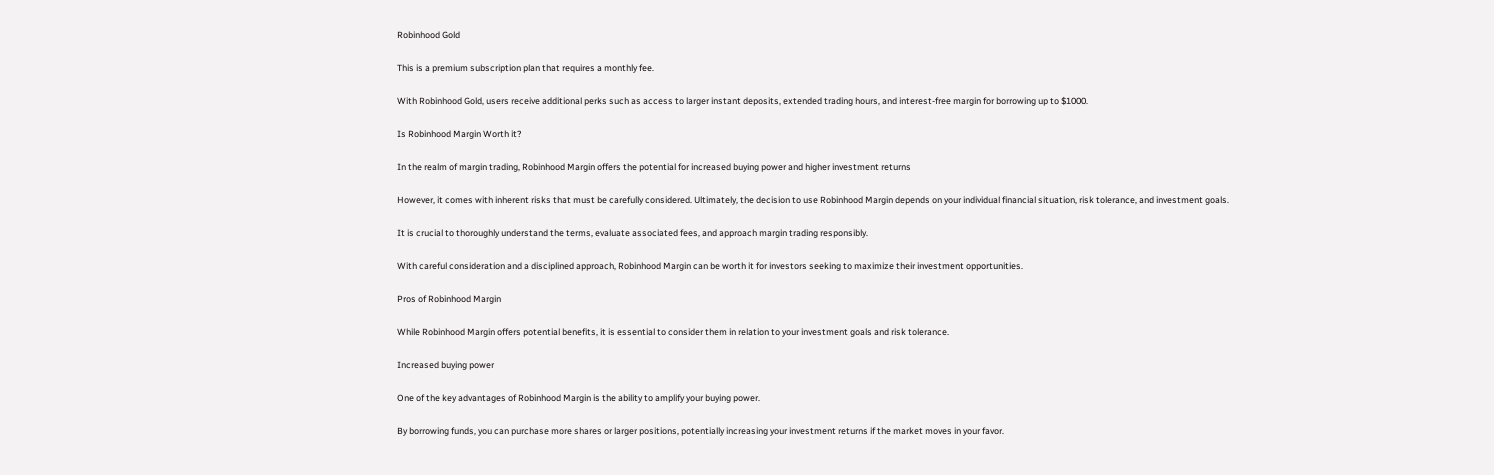Robinhood Gold

This is a premium subscription plan that requires a monthly fee.

With Robinhood Gold, users receive additional perks such as access to larger instant deposits, extended trading hours, and interest-free margin for borrowing up to $1000.

Is Robinhood Margin Worth it?

In the realm of margin trading, Robinhood Margin offers the potential for increased buying power and higher investment returns

However, it comes with inherent risks that must be carefully considered. Ultimately, the decision to use Robinhood Margin depends on your individual financial situation, risk tolerance, and investment goals.

It is crucial to thoroughly understand the terms, evaluate associated fees, and approach margin trading responsibly.

With careful consideration and a disciplined approach, Robinhood Margin can be worth it for investors seeking to maximize their investment opportunities.

Pros of Robinhood Margin

While Robinhood Margin offers potential benefits, it is essential to consider them in relation to your investment goals and risk tolerance.

Increased buying power

One of the key advantages of Robinhood Margin is the ability to amplify your buying power.

By borrowing funds, you can purchase more shares or larger positions, potentially increasing your investment returns if the market moves in your favor.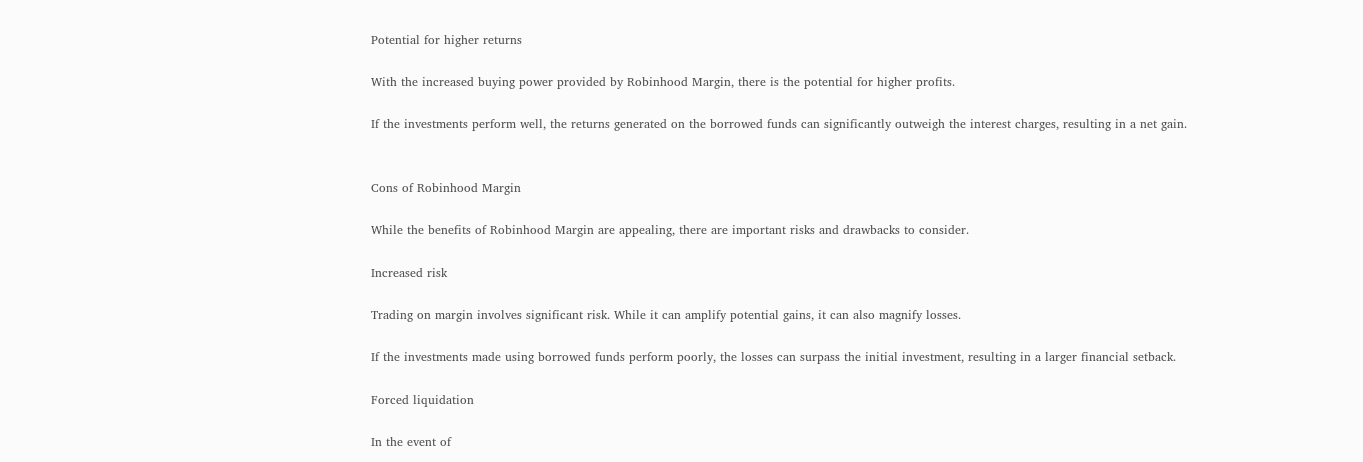Potential for higher returns

With the increased buying power provided by Robinhood Margin, there is the potential for higher profits.

If the investments perform well, the returns generated on the borrowed funds can significantly outweigh the interest charges, resulting in a net gain.


Cons of Robinhood Margin

While the benefits of Robinhood Margin are appealing, there are important risks and drawbacks to consider.

Increased risk

Trading on margin involves significant risk. While it can amplify potential gains, it can also magnify losses.

If the investments made using borrowed funds perform poorly, the losses can surpass the initial investment, resulting in a larger financial setback.

Forced liquidation

In the event of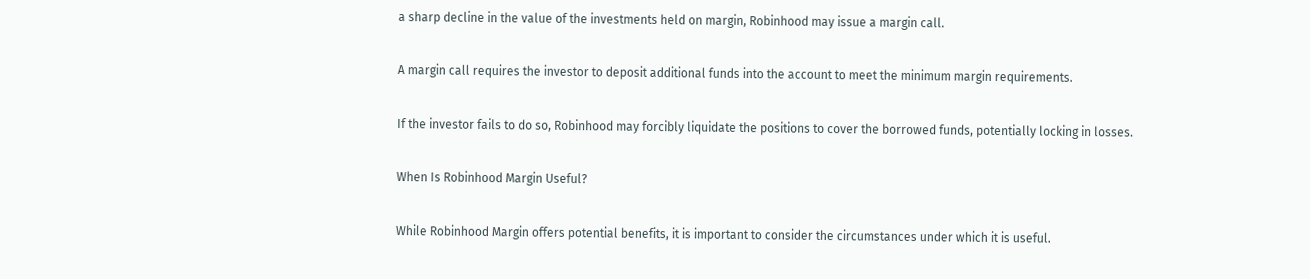a sharp decline in the value of the investments held on margin, Robinhood may issue a margin call.

A margin call requires the investor to deposit additional funds into the account to meet the minimum margin requirements.

If the investor fails to do so, Robinhood may forcibly liquidate the positions to cover the borrowed funds, potentially locking in losses.

When Is Robinhood Margin Useful?

While Robinhood Margin offers potential benefits, it is important to consider the circumstances under which it is useful.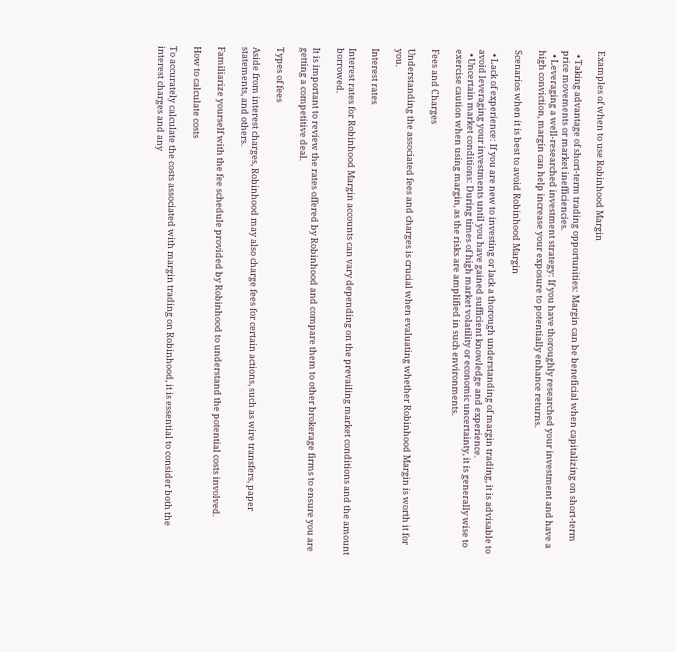Examples of when to use Robinhood Margin

  • Taking advantage of short-term trading opportunities: Margin can be beneficial when capitalizing on short-term price movements or market inefficiencies.
  • Leveraging a well-researched investment strategy: If you have thoroughly researched your investment and have a high conviction, margin can help increase your exposure to potentially enhance returns.

Scenarios when it is best to avoid Robinhood Margin

  • Lack of experience: If you are new to investing or lack a thorough understanding of margin trading, it is advisable to avoid leveraging your investments until you have gained sufficient knowledge and experience.
  • Uncertain market conditions: During times of high market volatility or economic uncertainty, it is generally wise to exercise caution when using margin, as the risks are amplified in such environments.

Fees and Charges

Understanding the associated fees and charges is crucial when evaluating whether Robinhood Margin is worth it for you.

Interest rates

Interest rates for Robinhood Margin accounts can vary depending on the prevailing market conditions and the amount borrowed.

It is important to review the rates offered by Robinhood and compare them to other brokerage firms to ensure you are getting a competitive deal.

Types of fees

Aside from interest charges, Robinhood may also charge fees for certain actions, such as wire transfers, paper statements, and others.

Familiarize yourself with the fee schedule provided by Robinhood to understand the potential costs involved.

How to calculate costs

To accurately calculate the costs associated with margin trading on Robinhood, it is essential to consider both the interest charges and any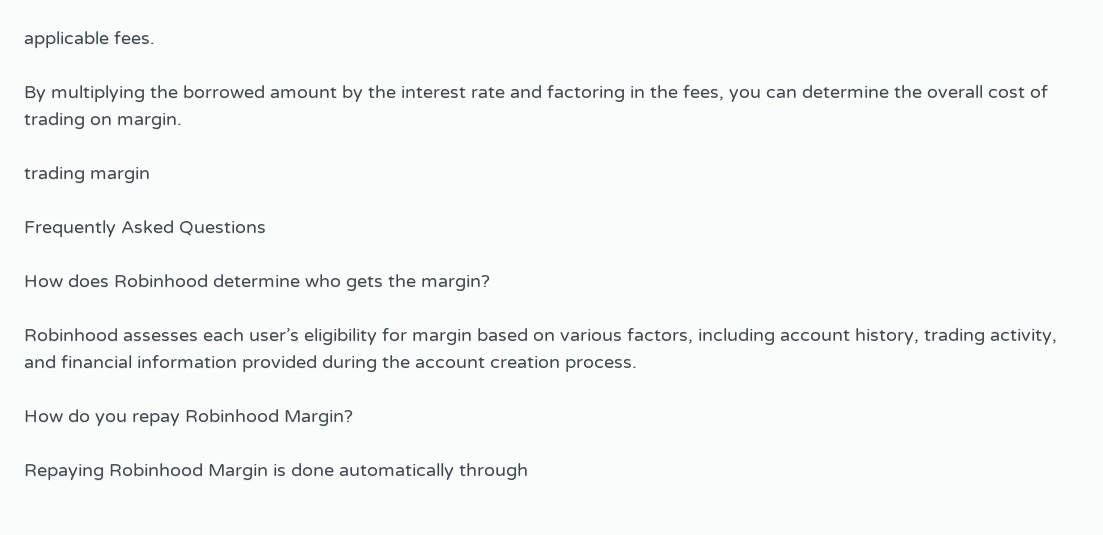applicable fees.

By multiplying the borrowed amount by the interest rate and factoring in the fees, you can determine the overall cost of trading on margin.

trading margin

Frequently Asked Questions

How does Robinhood determine who gets the margin?

Robinhood assesses each user’s eligibility for margin based on various factors, including account history, trading activity, and financial information provided during the account creation process.

How do you repay Robinhood Margin?

Repaying Robinhood Margin is done automatically through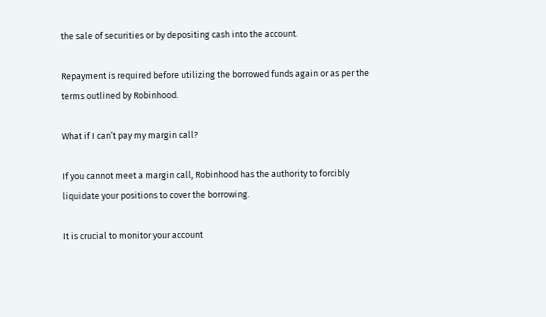the sale of securities or by depositing cash into the account.

Repayment is required before utilizing the borrowed funds again or as per the terms outlined by Robinhood.

What if I can’t pay my margin call?

If you cannot meet a margin call, Robinhood has the authority to forcibly liquidate your positions to cover the borrowing.

It is crucial to monitor your account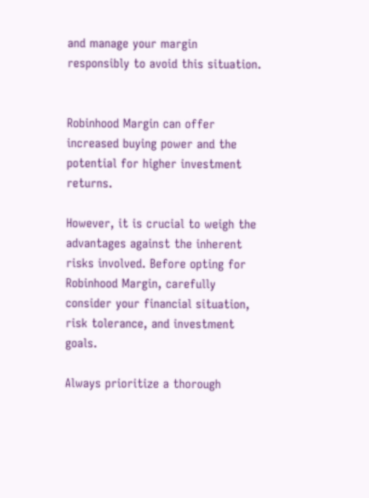and manage your margin responsibly to avoid this situation.


Robinhood Margin can offer increased buying power and the potential for higher investment returns.

However, it is crucial to weigh the advantages against the inherent risks involved. Before opting for Robinhood Margin, carefully consider your financial situation, risk tolerance, and investment goals.

Always prioritize a thorough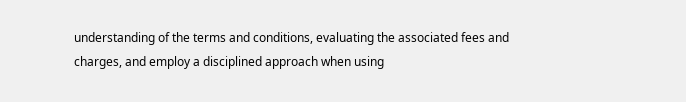understanding of the terms and conditions, evaluating the associated fees and charges, and employ a disciplined approach when using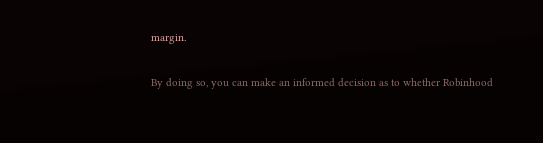margin.

By doing so, you can make an informed decision as to whether Robinhood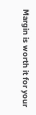Margin is worth it for your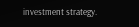investment strategy.